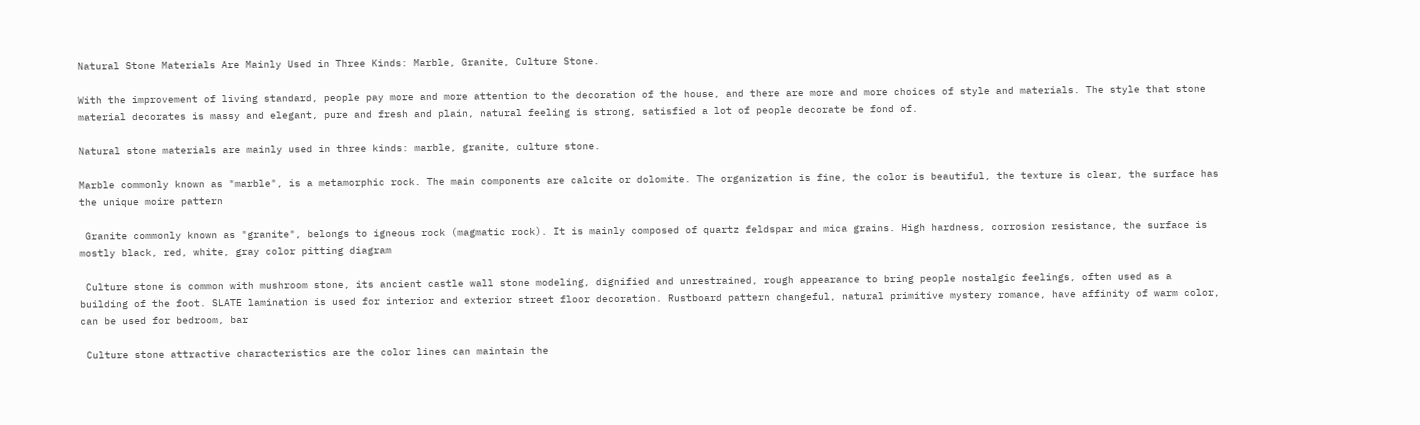Natural Stone Materials Are Mainly Used in Three Kinds: Marble, Granite, Culture Stone.

With the improvement of living standard, people pay more and more attention to the decoration of the house, and there are more and more choices of style and materials. The style that stone material decorates is massy and elegant, pure and fresh and plain, natural feeling is strong, satisfied a lot of people decorate be fond of.

Natural stone materials are mainly used in three kinds: marble, granite, culture stone.

Marble commonly known as "marble", is a metamorphic rock. The main components are calcite or dolomite. The organization is fine, the color is beautiful, the texture is clear, the surface has the unique moire pattern

 Granite commonly known as "granite", belongs to igneous rock (magmatic rock). It is mainly composed of quartz feldspar and mica grains. High hardness, corrosion resistance, the surface is mostly black, red, white, gray color pitting diagram

 Culture stone is common with mushroom stone, its ancient castle wall stone modeling, dignified and unrestrained, rough appearance to bring people nostalgic feelings, often used as a building of the foot. SLATE lamination is used for interior and exterior street floor decoration. Rustboard pattern changeful, natural primitive mystery romance, have affinity of warm color, can be used for bedroom, bar

 Culture stone attractive characteristics are the color lines can maintain the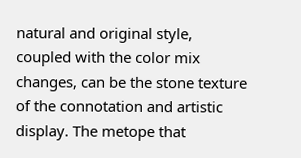natural and original style, coupled with the color mix changes, can be the stone texture of the connotation and artistic display. The metope that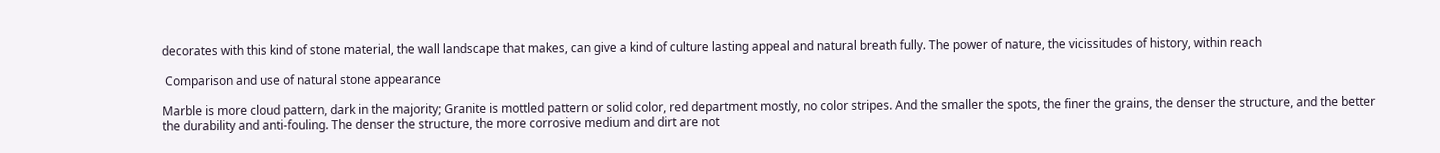decorates with this kind of stone material, the wall landscape that makes, can give a kind of culture lasting appeal and natural breath fully. The power of nature, the vicissitudes of history, within reach

 Comparison and use of natural stone appearance

Marble is more cloud pattern, dark in the majority; Granite is mottled pattern or solid color, red department mostly, no color stripes. And the smaller the spots, the finer the grains, the denser the structure, and the better the durability and anti-fouling. The denser the structure, the more corrosive medium and dirt are not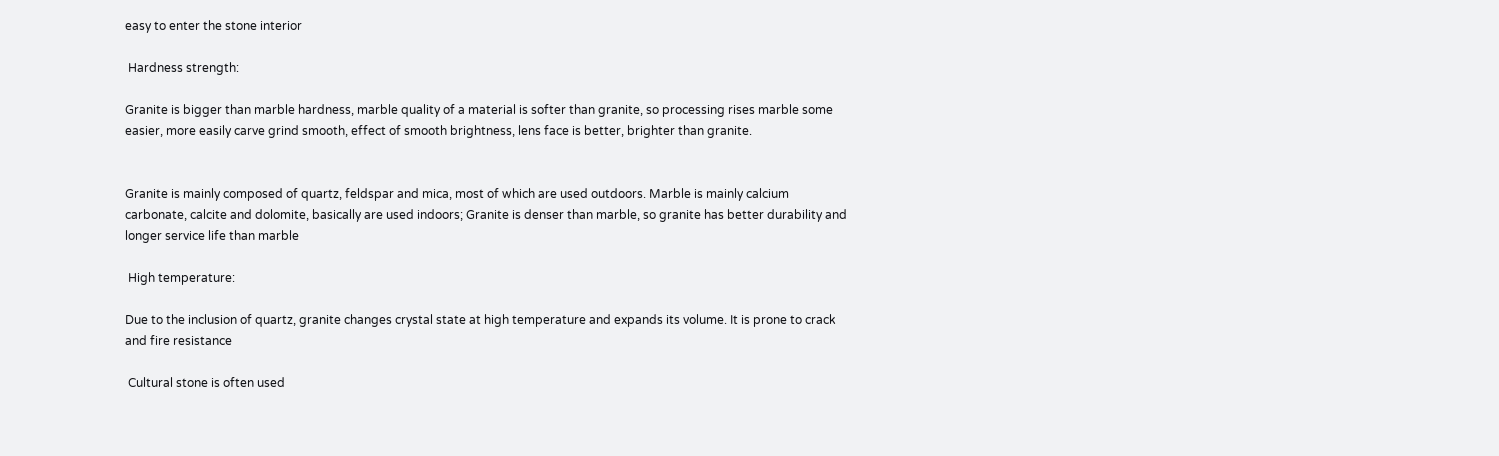easy to enter the stone interior

 Hardness strength:

Granite is bigger than marble hardness, marble quality of a material is softer than granite, so processing rises marble some easier, more easily carve grind smooth, effect of smooth brightness, lens face is better, brighter than granite.


Granite is mainly composed of quartz, feldspar and mica, most of which are used outdoors. Marble is mainly calcium carbonate, calcite and dolomite, basically are used indoors; Granite is denser than marble, so granite has better durability and longer service life than marble

 High temperature:

Due to the inclusion of quartz, granite changes crystal state at high temperature and expands its volume. It is prone to crack and fire resistance

 Cultural stone is often used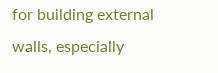for building external walls, especially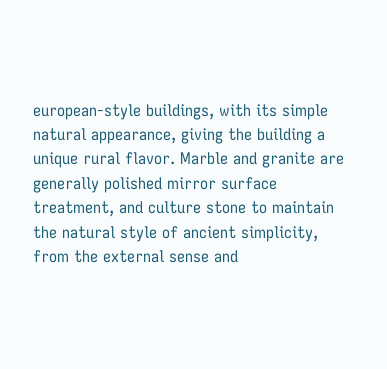european-style buildings, with its simple natural appearance, giving the building a unique rural flavor. Marble and granite are generally polished mirror surface treatment, and culture stone to maintain the natural style of ancient simplicity, from the external sense and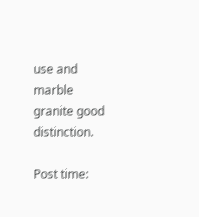use and marble granite good distinction.

Post time: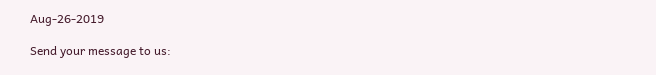Aug-26-2019

Send your message to us: